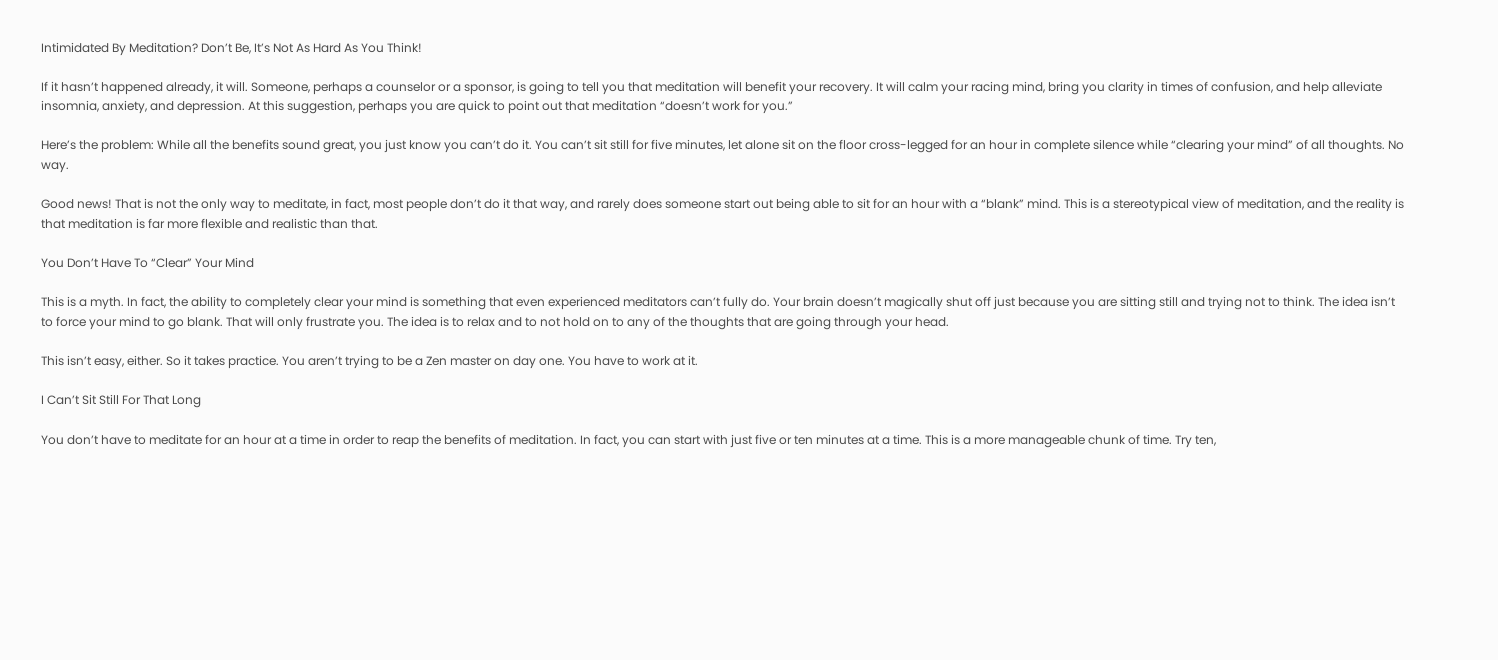Intimidated By Meditation? Don’t Be, It’s Not As Hard As You Think!

If it hasn’t happened already, it will. Someone, perhaps a counselor or a sponsor, is going to tell you that meditation will benefit your recovery. It will calm your racing mind, bring you clarity in times of confusion, and help alleviate insomnia, anxiety, and depression. At this suggestion, perhaps you are quick to point out that meditation “doesn’t work for you.”

Here’s the problem: While all the benefits sound great, you just know you can’t do it. You can’t sit still for five minutes, let alone sit on the floor cross-legged for an hour in complete silence while “clearing your mind” of all thoughts. No way.

Good news! That is not the only way to meditate, in fact, most people don’t do it that way, and rarely does someone start out being able to sit for an hour with a “blank” mind. This is a stereotypical view of meditation, and the reality is that meditation is far more flexible and realistic than that.

You Don’t Have To “Clear” Your Mind

This is a myth. In fact, the ability to completely clear your mind is something that even experienced meditators can’t fully do. Your brain doesn’t magically shut off just because you are sitting still and trying not to think. The idea isn’t to force your mind to go blank. That will only frustrate you. The idea is to relax and to not hold on to any of the thoughts that are going through your head.

This isn’t easy, either. So it takes practice. You aren’t trying to be a Zen master on day one. You have to work at it.

I Can’t Sit Still For That Long

You don’t have to meditate for an hour at a time in order to reap the benefits of meditation. In fact, you can start with just five or ten minutes at a time. This is a more manageable chunk of time. Try ten,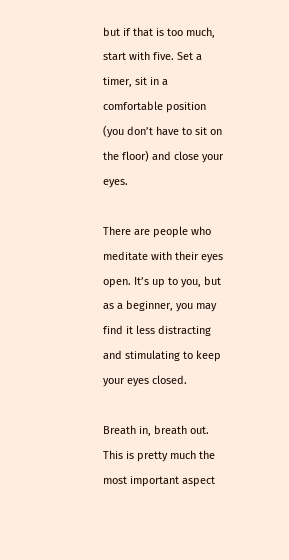but if that is too much, start with five. Set a timer, sit in a comfortable position (you don’t have to sit on the floor) and close your eyes.

There are people who meditate with their eyes open. It’s up to you, but as a beginner, you may find it less distracting and stimulating to keep your eyes closed.

Breath in, breath out. This is pretty much the most important aspect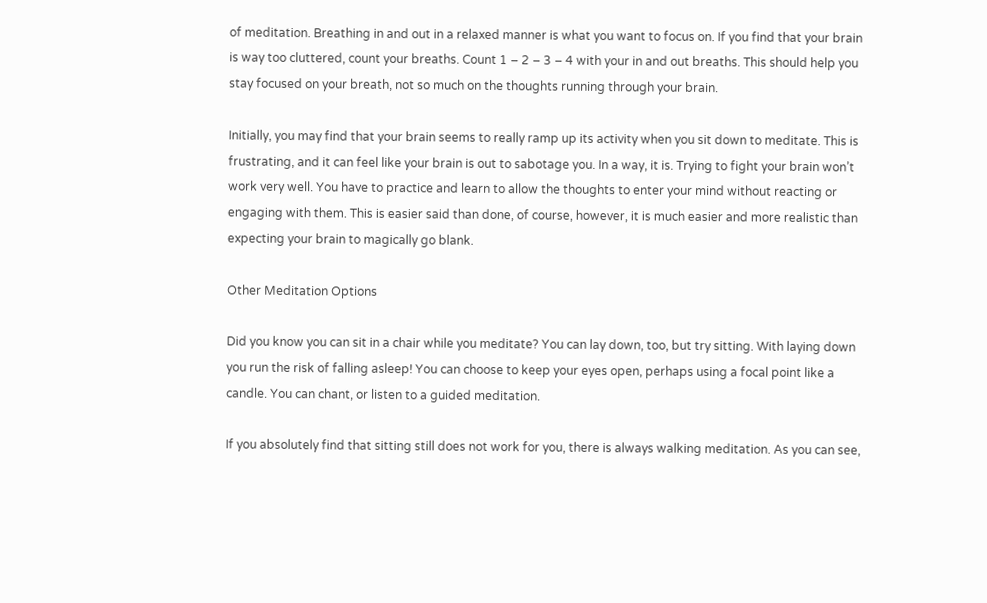of meditation. Breathing in and out in a relaxed manner is what you want to focus on. If you find that your brain is way too cluttered, count your breaths. Count 1 – 2 – 3 – 4 with your in and out breaths. This should help you stay focused on your breath, not so much on the thoughts running through your brain.

Initially, you may find that your brain seems to really ramp up its activity when you sit down to meditate. This is frustrating, and it can feel like your brain is out to sabotage you. In a way, it is. Trying to fight your brain won’t work very well. You have to practice and learn to allow the thoughts to enter your mind without reacting or engaging with them. This is easier said than done, of course, however, it is much easier and more realistic than expecting your brain to magically go blank.

Other Meditation Options

Did you know you can sit in a chair while you meditate? You can lay down, too, but try sitting. With laying down you run the risk of falling asleep! You can choose to keep your eyes open, perhaps using a focal point like a candle. You can chant, or listen to a guided meditation.

If you absolutely find that sitting still does not work for you, there is always walking meditation. As you can see,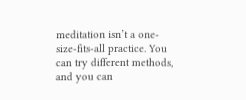meditation isn’t a one-size-fits-all practice. You can try different methods, and you can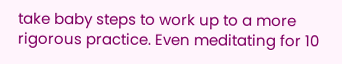take baby steps to work up to a more rigorous practice. Even meditating for 10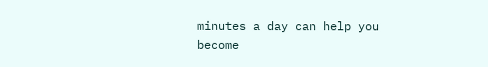minutes a day can help you become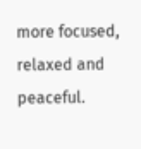more focused, relaxed and peaceful.